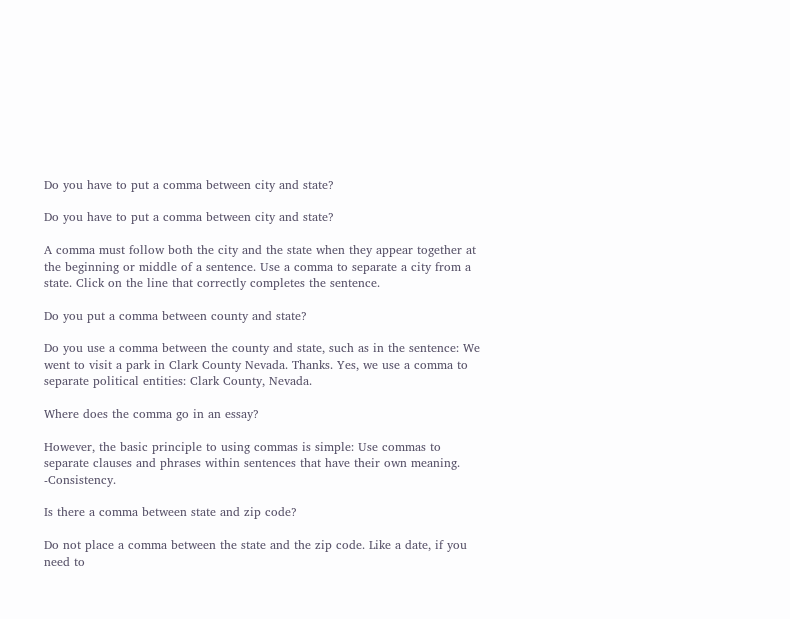Do you have to put a comma between city and state?

Do you have to put a comma between city and state?

A comma must follow both the city and the state when they appear together at the beginning or middle of a sentence. Use a comma to separate a city from a state. Click on the line that correctly completes the sentence.

Do you put a comma between county and state?

Do you use a comma between the county and state, such as in the sentence: We went to visit a park in Clark County Nevada. Thanks. Yes, we use a comma to separate political entities: Clark County, Nevada.

Where does the comma go in an essay?

However, the basic principle to using commas is simple: Use commas to separate clauses and phrases within sentences that have their own meaning. -Consistency.

Is there a comma between state and zip code?

Do not place a comma between the state and the zip code. Like a date, if you need to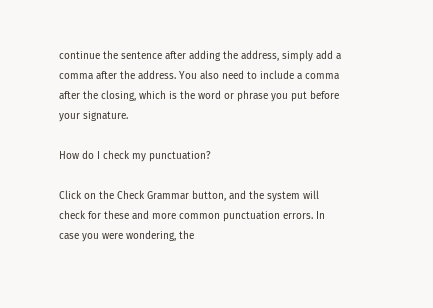continue the sentence after adding the address, simply add a comma after the address. You also need to include a comma after the closing, which is the word or phrase you put before your signature.

How do I check my punctuation?

Click on the Check Grammar button, and the system will check for these and more common punctuation errors. In case you were wondering, the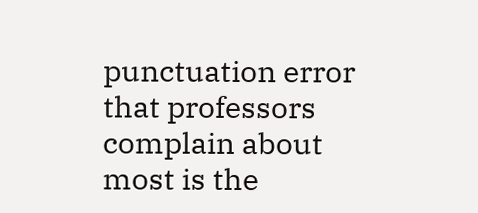punctuation error that professors complain about most is the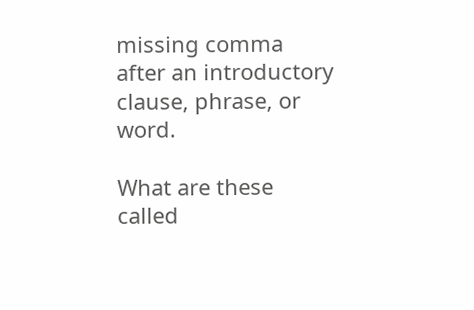missing comma after an introductory clause, phrase, or word.

What are these called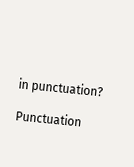in punctuation?

Punctuation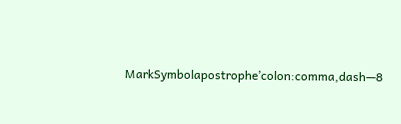MarkSymbolapostrophe’colon:comma,dash—8